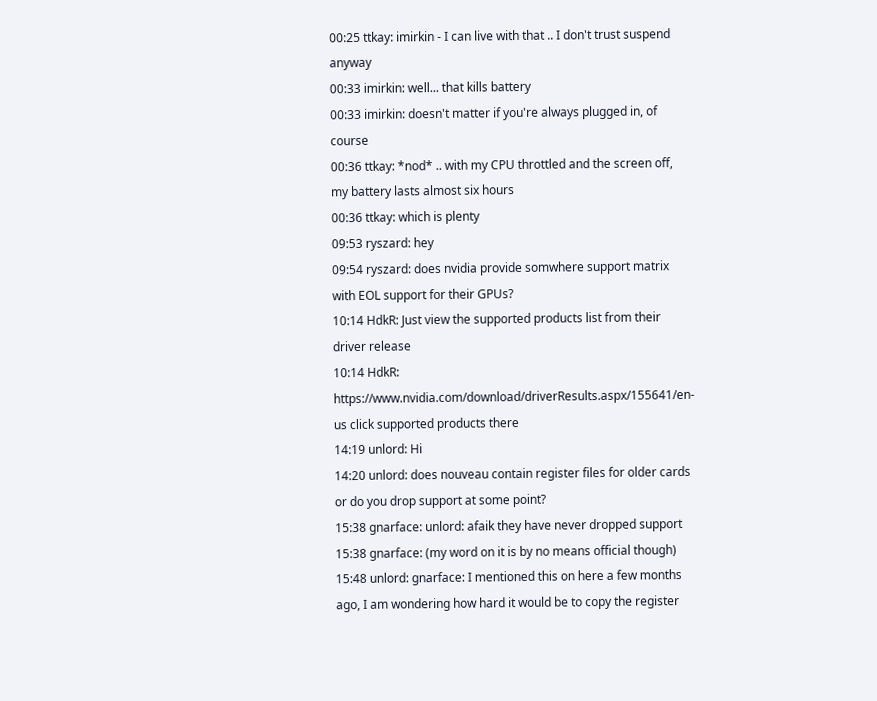00:25 ttkay: imirkin - I can live with that .. I don't trust suspend anyway
00:33 imirkin: well... that kills battery
00:33 imirkin: doesn't matter if you're always plugged in, of course
00:36 ttkay: *nod* .. with my CPU throttled and the screen off, my battery lasts almost six hours
00:36 ttkay: which is plenty
09:53 ryszard: hey
09:54 ryszard: does nvidia provide somwhere support matrix with EOL support for their GPUs?
10:14 HdkR: Just view the supported products list from their driver release
10:14 HdkR: https://www.nvidia.com/download/driverResults.aspx/155641/en-us click supported products there
14:19 unlord: Hi
14:20 unlord: does nouveau contain register files for older cards or do you drop support at some point?
15:38 gnarface: unlord: afaik they have never dropped support
15:38 gnarface: (my word on it is by no means official though)
15:48 unlord: gnarface: I mentioned this on here a few months ago, I am wondering how hard it would be to copy the register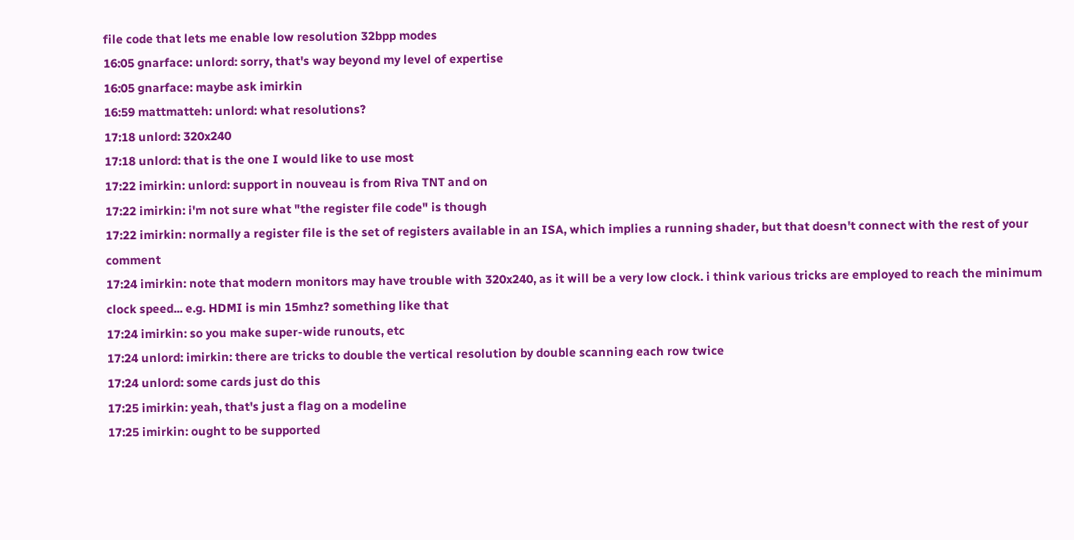file code that lets me enable low resolution 32bpp modes
16:05 gnarface: unlord: sorry, that's way beyond my level of expertise
16:05 gnarface: maybe ask imirkin
16:59 mattmatteh: unlord: what resolutions?
17:18 unlord: 320x240
17:18 unlord: that is the one I would like to use most
17:22 imirkin: unlord: support in nouveau is from Riva TNT and on
17:22 imirkin: i'm not sure what "the register file code" is though
17:22 imirkin: normally a register file is the set of registers available in an ISA, which implies a running shader, but that doesn't connect with the rest of your comment
17:24 imirkin: note that modern monitors may have trouble with 320x240, as it will be a very low clock. i think various tricks are employed to reach the minimum clock speed... e.g. HDMI is min 15mhz? something like that
17:24 imirkin: so you make super-wide runouts, etc
17:24 unlord: imirkin: there are tricks to double the vertical resolution by double scanning each row twice
17:24 unlord: some cards just do this
17:25 imirkin: yeah, that's just a flag on a modeline
17:25 imirkin: ought to be supported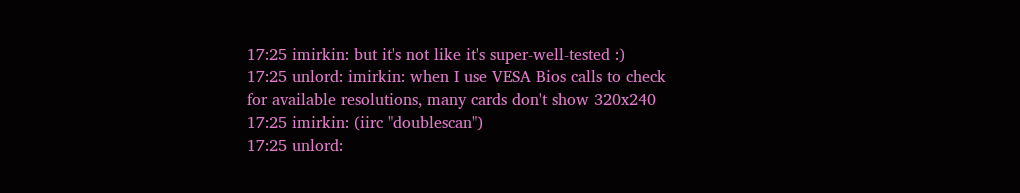17:25 imirkin: but it's not like it's super-well-tested :)
17:25 unlord: imirkin: when I use VESA Bios calls to check for available resolutions, many cards don't show 320x240
17:25 imirkin: (iirc "doublescan")
17:25 unlord: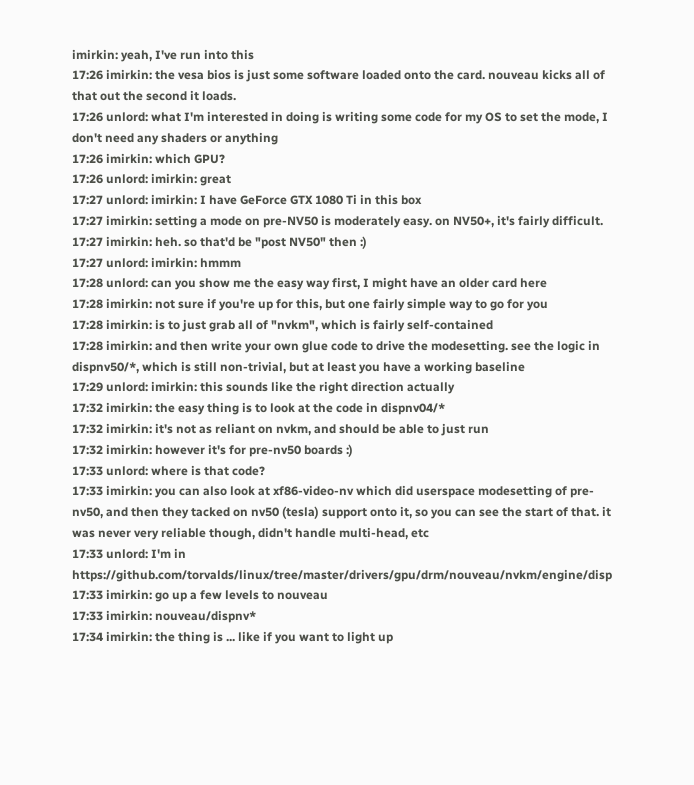imirkin: yeah, I've run into this
17:26 imirkin: the vesa bios is just some software loaded onto the card. nouveau kicks all of that out the second it loads.
17:26 unlord: what I'm interested in doing is writing some code for my OS to set the mode, I don't need any shaders or anything
17:26 imirkin: which GPU?
17:26 unlord: imirkin: great
17:27 unlord: imirkin: I have GeForce GTX 1080 Ti in this box
17:27 imirkin: setting a mode on pre-NV50 is moderately easy. on NV50+, it's fairly difficult.
17:27 imirkin: heh. so that'd be "post NV50" then :)
17:27 unlord: imirkin: hmmm
17:28 unlord: can you show me the easy way first, I might have an older card here
17:28 imirkin: not sure if you're up for this, but one fairly simple way to go for you
17:28 imirkin: is to just grab all of "nvkm", which is fairly self-contained
17:28 imirkin: and then write your own glue code to drive the modesetting. see the logic in dispnv50/*, which is still non-trivial, but at least you have a working baseline
17:29 unlord: imirkin: this sounds like the right direction actually
17:32 imirkin: the easy thing is to look at the code in dispnv04/*
17:32 imirkin: it's not as reliant on nvkm, and should be able to just run
17:32 imirkin: however it's for pre-nv50 boards :)
17:33 unlord: where is that code?
17:33 imirkin: you can also look at xf86-video-nv which did userspace modesetting of pre-nv50, and then they tacked on nv50 (tesla) support onto it, so you can see the start of that. it was never very reliable though, didn't handle multi-head, etc
17:33 unlord: I'm in https://github.com/torvalds/linux/tree/master/drivers/gpu/drm/nouveau/nvkm/engine/disp
17:33 imirkin: go up a few levels to nouveau
17:33 imirkin: nouveau/dispnv*
17:34 imirkin: the thing is ... like if you want to light up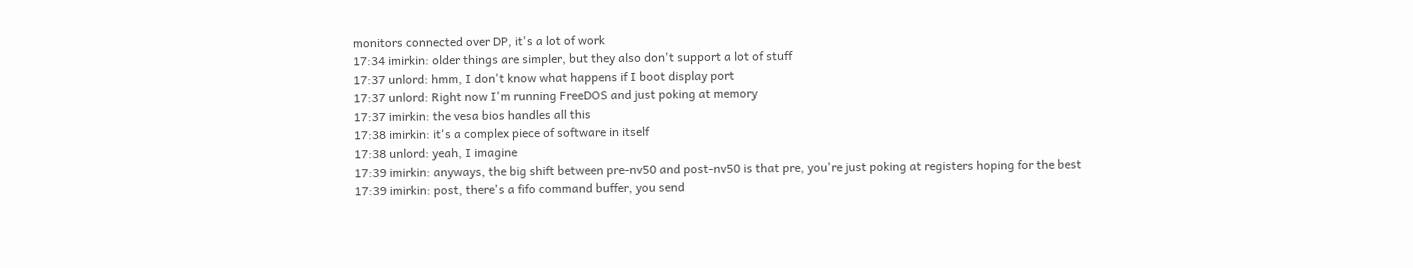monitors connected over DP, it's a lot of work
17:34 imirkin: older things are simpler, but they also don't support a lot of stuff
17:37 unlord: hmm, I don't know what happens if I boot display port
17:37 unlord: Right now I'm running FreeDOS and just poking at memory
17:37 imirkin: the vesa bios handles all this
17:38 imirkin: it's a complex piece of software in itself
17:38 unlord: yeah, I imagine
17:39 imirkin: anyways, the big shift between pre-nv50 and post-nv50 is that pre, you're just poking at registers hoping for the best
17:39 imirkin: post, there's a fifo command buffer, you send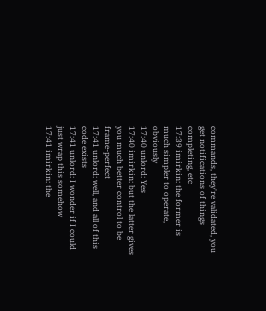commands, they're validated, you get notifications of things completing, etc
17:39 imirkin: the former is much simpler to operate, obviously
17:40 unlord: Yes
17:40 imirkin: but the latter gives you much better control to be frame-perfect
17:41 unlord: well, and all of this code exists
17:41 unlord: I wonder if I could just wrap this somehow
17:41 imirkin: the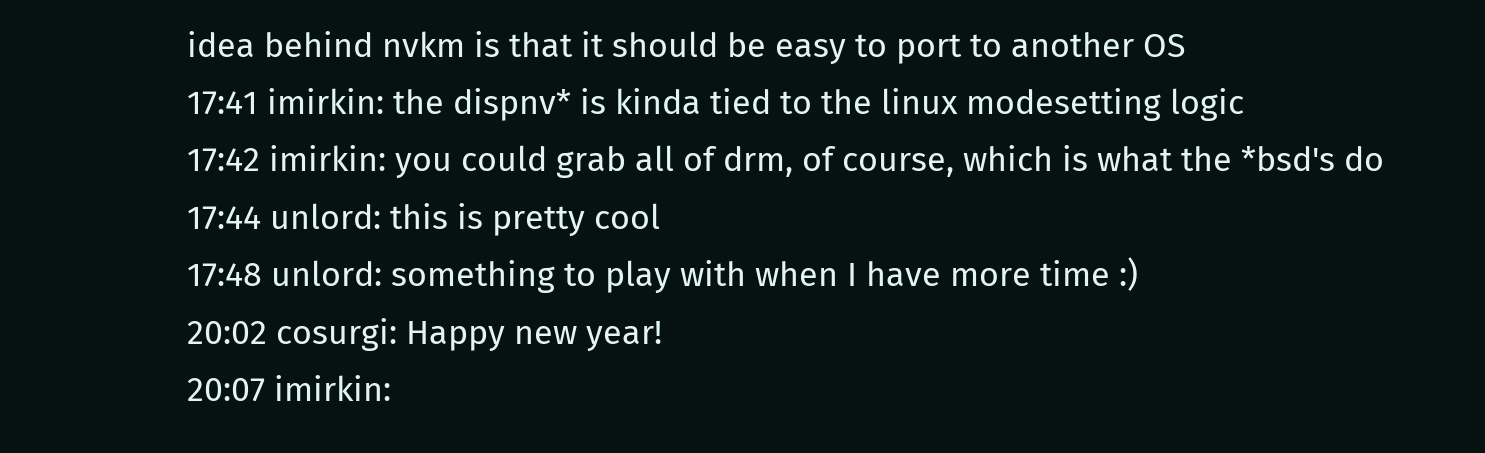idea behind nvkm is that it should be easy to port to another OS
17:41 imirkin: the dispnv* is kinda tied to the linux modesetting logic
17:42 imirkin: you could grab all of drm, of course, which is what the *bsd's do
17:44 unlord: this is pretty cool
17:48 unlord: something to play with when I have more time :)
20:02 cosurgi: Happy new year!
20:07 imirkin: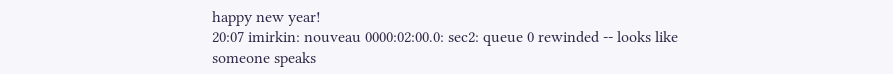happy new year!
20:07 imirkin: nouveau 0000:02:00.0: sec2: queue 0 rewinded -- looks like someone speaks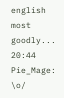english most goodly...
20:44 Pie_Mage: \o/